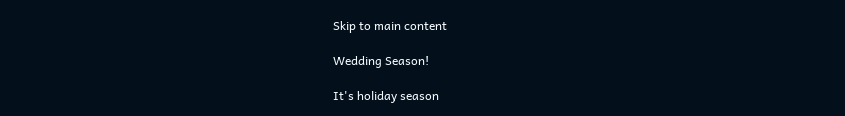Skip to main content

Wedding Season!

It's holiday season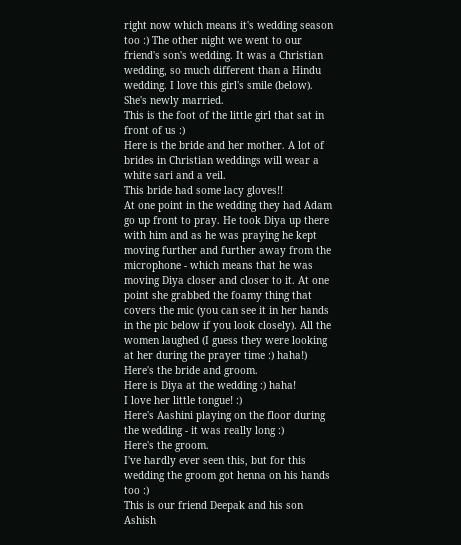right now which means it's wedding season too :) The other night we went to our friend's son's wedding. It was a Christian wedding, so much different than a Hindu wedding. I love this girl's smile (below). She's newly married.
This is the foot of the little girl that sat in front of us :)
Here is the bride and her mother. A lot of brides in Christian weddings will wear a white sari and a veil.
This bride had some lacy gloves!!
At one point in the wedding they had Adam go up front to pray. He took Diya up there with him and as he was praying he kept moving further and further away from the microphone - which means that he was moving Diya closer and closer to it. At one point she grabbed the foamy thing that covers the mic (you can see it in her hands in the pic below if you look closely). All the women laughed (I guess they were looking at her during the prayer time :) haha!)
Here's the bride and groom.
Here is Diya at the wedding :) haha!
I love her little tongue! :)
Here's Aashini playing on the floor during the wedding - it was really long :)
Here's the groom.
I've hardly ever seen this, but for this wedding the groom got henna on his hands too :)
This is our friend Deepak and his son Ashish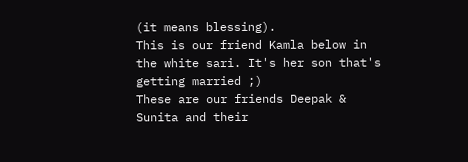(it means blessing).
This is our friend Kamla below in the white sari. It's her son that's getting married ;)
These are our friends Deepak & Sunita and their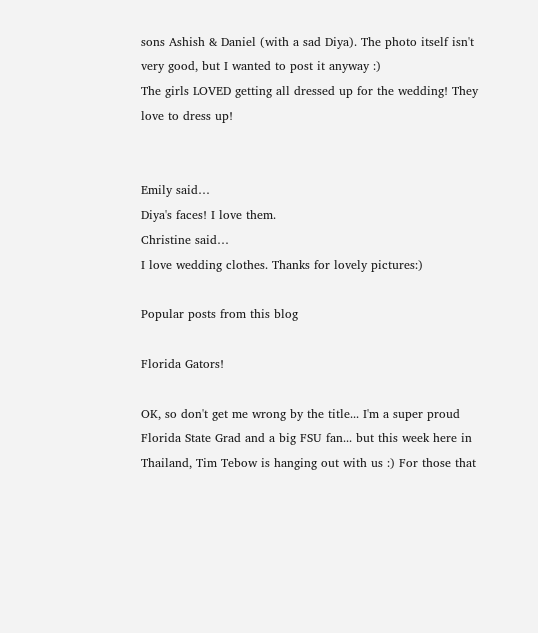sons Ashish & Daniel (with a sad Diya). The photo itself isn't very good, but I wanted to post it anyway :)
The girls LOVED getting all dressed up for the wedding! They love to dress up!


Emily said…
Diya's faces! I love them.
Christine said…
I love wedding clothes. Thanks for lovely pictures:)

Popular posts from this blog

Florida Gators!

OK, so don't get me wrong by the title... I'm a super proud Florida State Grad and a big FSU fan... but this week here in Thailand, Tim Tebow is hanging out with us :) For those that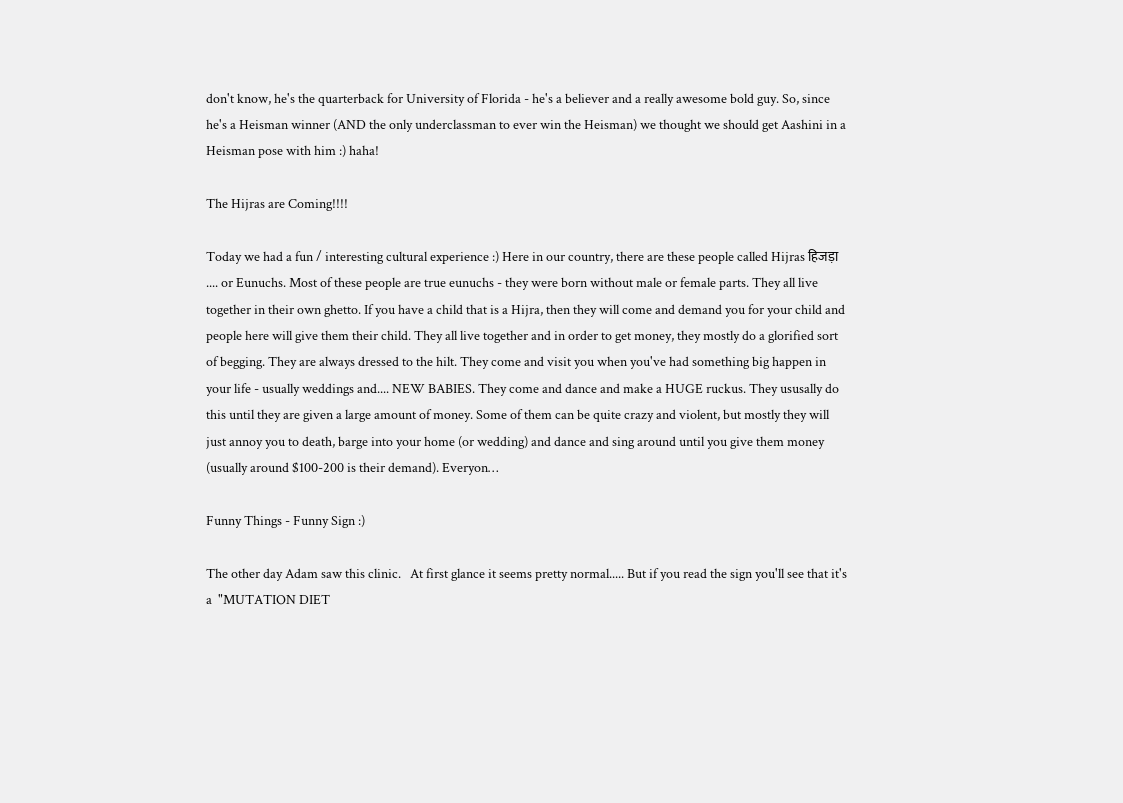don't know, he's the quarterback for University of Florida - he's a believer and a really awesome bold guy. So, since he's a Heisman winner (AND the only underclassman to ever win the Heisman) we thought we should get Aashini in a Heisman pose with him :) haha!

The Hijras are Coming!!!!

Today we had a fun / interesting cultural experience :) Here in our country, there are these people called Hijras हिजड़ा .... or Eunuchs. Most of these people are true eunuchs - they were born without male or female parts. They all live together in their own ghetto. If you have a child that is a Hijra, then they will come and demand you for your child and people here will give them their child. They all live together and in order to get money, they mostly do a glorified sort of begging. They are always dressed to the hilt. They come and visit you when you've had something big happen in your life - usually weddings and.... NEW BABIES. They come and dance and make a HUGE ruckus. They ususally do this until they are given a large amount of money. Some of them can be quite crazy and violent, but mostly they will just annoy you to death, barge into your home (or wedding) and dance and sing around until you give them money (usually around $100-200 is their demand). Everyon…

Funny Things - Funny Sign :)

The other day Adam saw this clinic.   At first glance it seems pretty normal..... But if you read the sign you'll see that it's a  "MUTATION DIET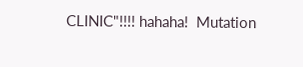CLINIC"!!!! hahaha!  Mutation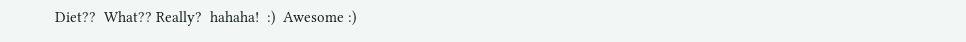Diet??  What?? Really?  hahaha!  :)  Awesome :)